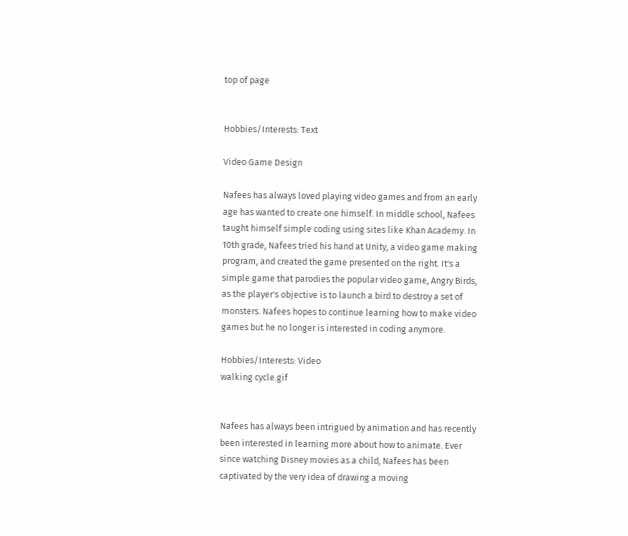top of page


Hobbies/Interests: Text

Video Game Design

Nafees has always loved playing video games and from an early age has wanted to create one himself. In middle school, Nafees taught himself simple coding using sites like Khan Academy. In 10th grade, Nafees tried his hand at Unity, a video game making program, and created the game presented on the right. It's a simple game that parodies the popular video game, Angry Birds, as the player's objective is to launch a bird to destroy a set of monsters. Nafees hopes to continue learning how to make video games but he no longer is interested in coding anymore.

Hobbies/Interests: Video
walking cycle.gif


Nafees has always been intrigued by animation and has recently been interested in learning more about how to animate. Ever since watching Disney movies as a child, Nafees has been captivated by the very idea of drawing a moving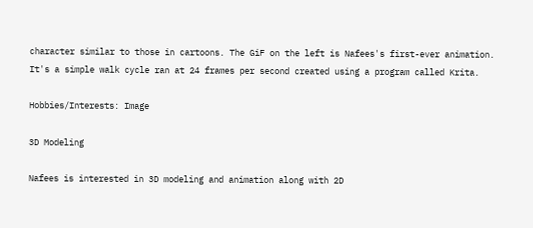character similar to those in cartoons. The GiF on the left is Nafees's first-ever animation. It's a simple walk cycle ran at 24 frames per second created using a program called Krita.

Hobbies/Interests: Image

3D Modeling

Nafees is interested in 3D modeling and animation along with 2D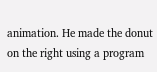animation. He made the donut on the right using a program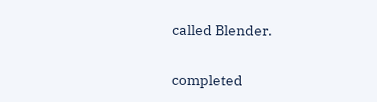called Blender.

completed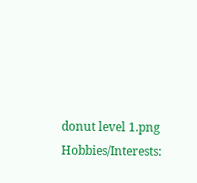donut level 1.png
Hobbies/Interests: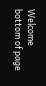Welcome
bottom of page